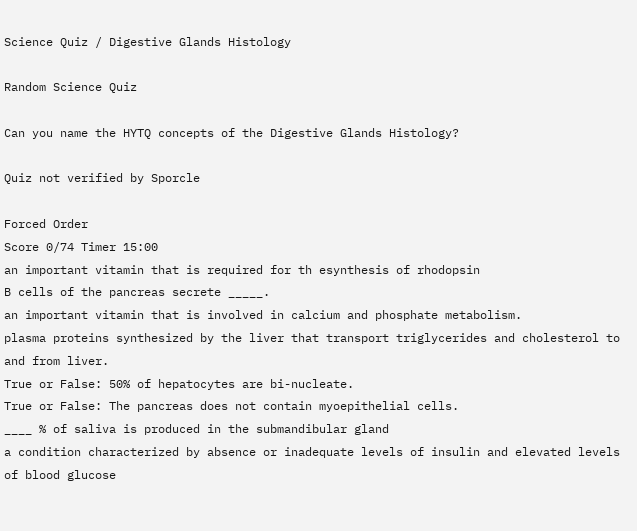Science Quiz / Digestive Glands Histology

Random Science Quiz

Can you name the HYTQ concepts of the Digestive Glands Histology?

Quiz not verified by Sporcle

Forced Order
Score 0/74 Timer 15:00
an important vitamin that is required for th esynthesis of rhodopsin
B cells of the pancreas secrete _____.
an important vitamin that is involved in calcium and phosphate metabolism.
plasma proteins synthesized by the liver that transport triglycerides and cholesterol to and from liver.
True or False: 50% of hepatocytes are bi-nucleate.
True or False: The pancreas does not contain myoepithelial cells.
____ % of saliva is produced in the submandibular gland
a condition characterized by absence or inadequate levels of insulin and elevated levels of blood glucose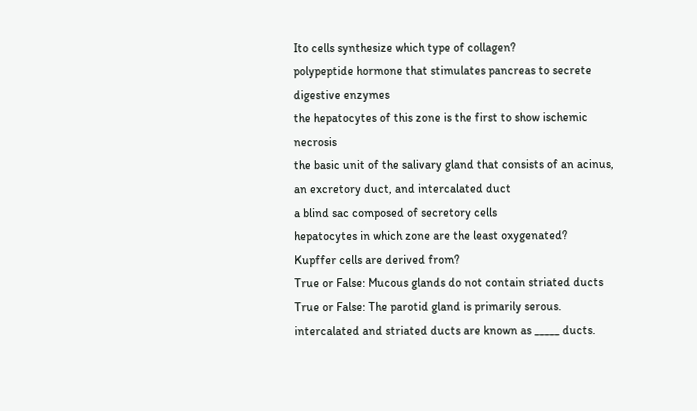Ito cells synthesize which type of collagen?
polypeptide hormone that stimulates pancreas to secrete digestive enzymes
the hepatocytes of this zone is the first to show ischemic necrosis
the basic unit of the salivary gland that consists of an acinus, an excretory duct, and intercalated duct
a blind sac composed of secretory cells
hepatocytes in which zone are the least oxygenated?
Kupffer cells are derived from?
True or False: Mucous glands do not contain striated ducts
True or False: The parotid gland is primarily serous.
intercalated and striated ducts are known as _____ ducts.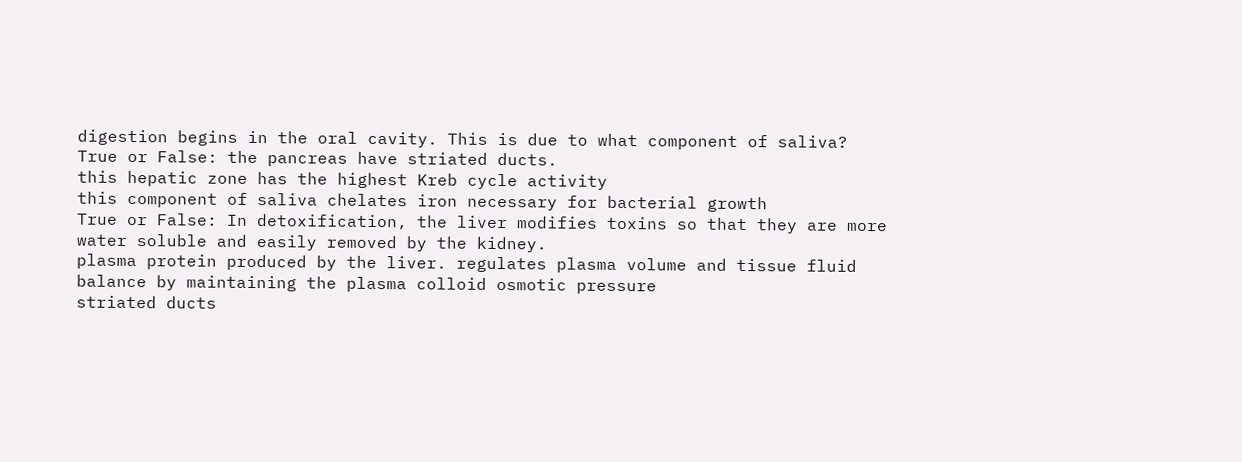digestion begins in the oral cavity. This is due to what component of saliva?
True or False: the pancreas have striated ducts.
this hepatic zone has the highest Kreb cycle activity
this component of saliva chelates iron necessary for bacterial growth
True or False: In detoxification, the liver modifies toxins so that they are more water soluble and easily removed by the kidney.
plasma protein produced by the liver. regulates plasma volume and tissue fluid balance by maintaining the plasma colloid osmotic pressure
striated ducts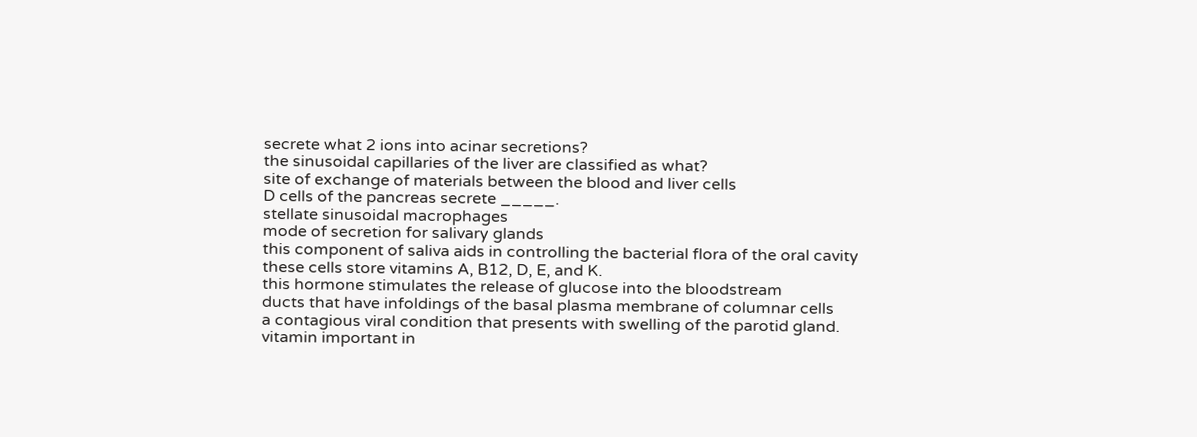secrete what 2 ions into acinar secretions?
the sinusoidal capillaries of the liver are classified as what?
site of exchange of materials between the blood and liver cells
D cells of the pancreas secrete _____.
stellate sinusoidal macrophages
mode of secretion for salivary glands
this component of saliva aids in controlling the bacterial flora of the oral cavity
these cells store vitamins A, B12, D, E, and K.
this hormone stimulates the release of glucose into the bloodstream
ducts that have infoldings of the basal plasma membrane of columnar cells
a contagious viral condition that presents with swelling of the parotid gland.
vitamin important in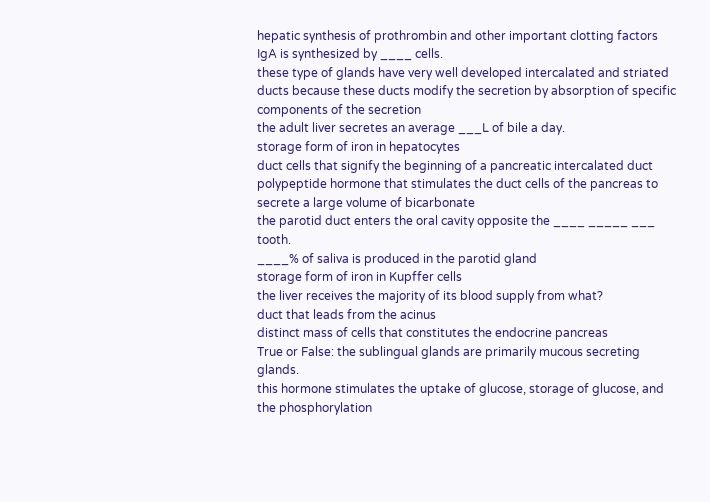hepatic synthesis of prothrombin and other important clotting factors
IgA is synthesized by ____ cells.
these type of glands have very well developed intercalated and striated ducts because these ducts modify the secretion by absorption of specific components of the secretion
the adult liver secretes an average ___L of bile a day.
storage form of iron in hepatocytes
duct cells that signify the beginning of a pancreatic intercalated duct
polypeptide hormone that stimulates the duct cells of the pancreas to secrete a large volume of bicarbonate
the parotid duct enters the oral cavity opposite the ____ _____ ___ tooth.
____% of saliva is produced in the parotid gland
storage form of iron in Kupffer cells
the liver receives the majority of its blood supply from what?
duct that leads from the acinus
distinct mass of cells that constitutes the endocrine pancreas
True or False: the sublingual glands are primarily mucous secreting glands.
this hormone stimulates the uptake of glucose, storage of glucose, and the phosphorylation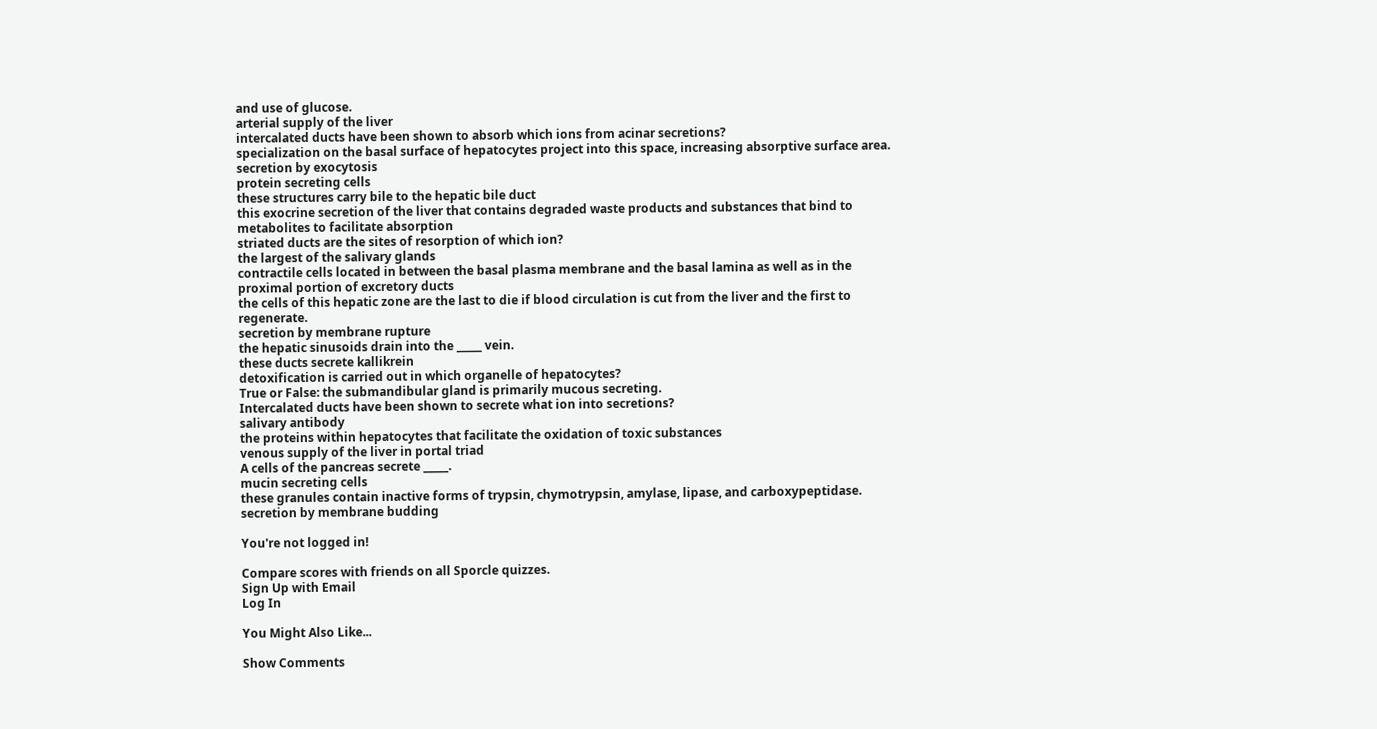and use of glucose.
arterial supply of the liver
intercalated ducts have been shown to absorb which ions from acinar secretions?
specialization on the basal surface of hepatocytes project into this space, increasing absorptive surface area.
secretion by exocytosis
protein secreting cells
these structures carry bile to the hepatic bile duct
this exocrine secretion of the liver that contains degraded waste products and substances that bind to metabolites to facilitate absorption
striated ducts are the sites of resorption of which ion?
the largest of the salivary glands
contractile cells located in between the basal plasma membrane and the basal lamina as well as in the proximal portion of excretory ducts
the cells of this hepatic zone are the last to die if blood circulation is cut from the liver and the first to regenerate.
secretion by membrane rupture
the hepatic sinusoids drain into the _____ vein.
these ducts secrete kallikrein
detoxification is carried out in which organelle of hepatocytes?
True or False: the submandibular gland is primarily mucous secreting.
Intercalated ducts have been shown to secrete what ion into secretions?
salivary antibody
the proteins within hepatocytes that facilitate the oxidation of toxic substances
venous supply of the liver in portal triad
A cells of the pancreas secrete _____.
mucin secreting cells
these granules contain inactive forms of trypsin, chymotrypsin, amylase, lipase, and carboxypeptidase.
secretion by membrane budding

You're not logged in!

Compare scores with friends on all Sporcle quizzes.
Sign Up with Email
Log In

You Might Also Like...

Show Comments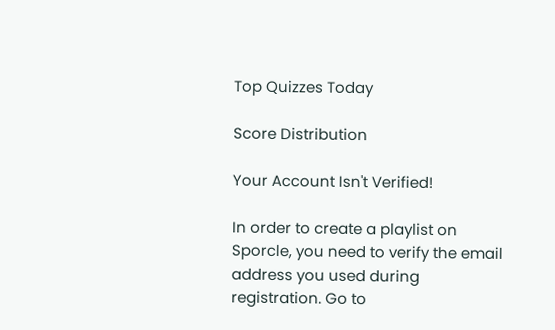Top Quizzes Today

Score Distribution

Your Account Isn't Verified!

In order to create a playlist on Sporcle, you need to verify the email address you used during registration. Go to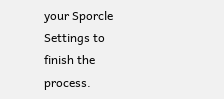your Sporcle Settings to finish the process.